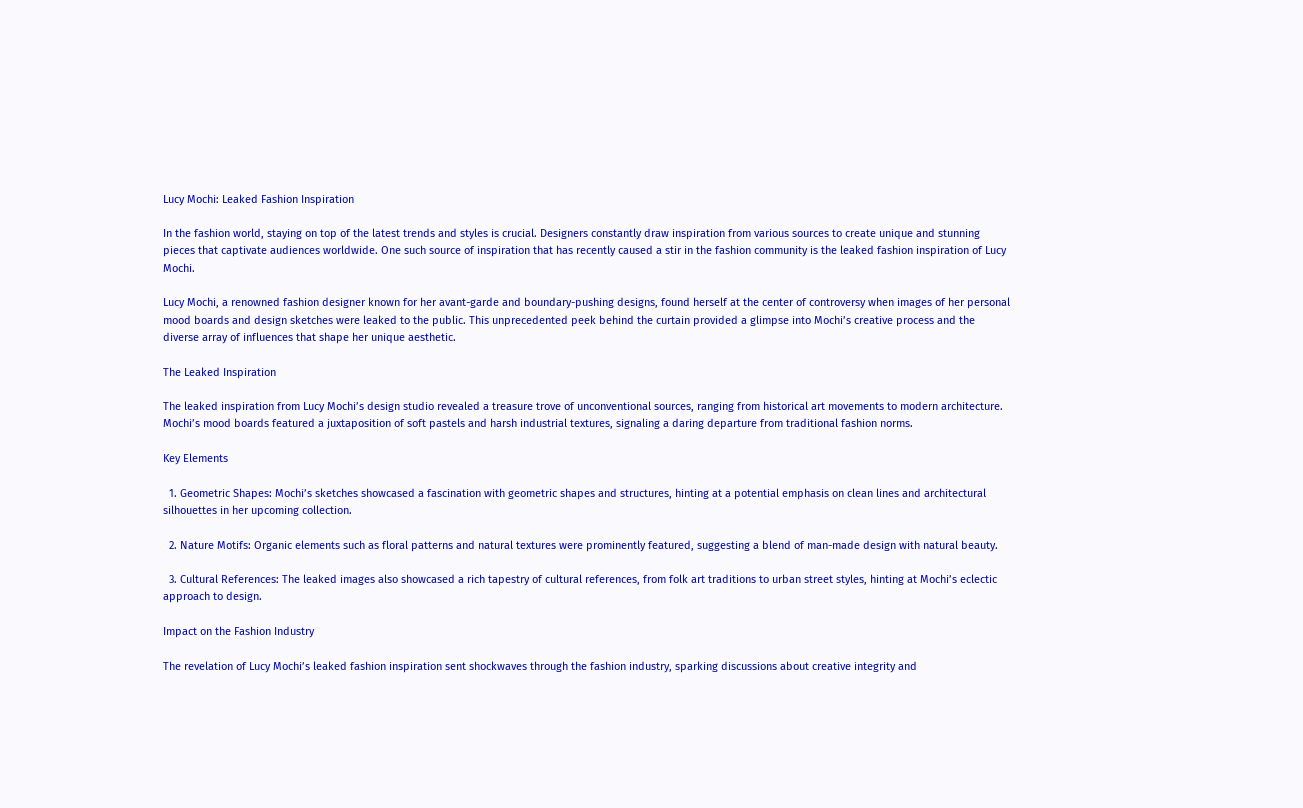Lucy Mochi: Leaked Fashion Inspiration

In the fashion world, staying on top of the latest trends and styles is crucial. Designers constantly draw inspiration from various sources to create unique and stunning pieces that captivate audiences worldwide. One such source of inspiration that has recently caused a stir in the fashion community is the leaked fashion inspiration of Lucy Mochi.

Lucy Mochi, a renowned fashion designer known for her avant-garde and boundary-pushing designs, found herself at the center of controversy when images of her personal mood boards and design sketches were leaked to the public. This unprecedented peek behind the curtain provided a glimpse into Mochi’s creative process and the diverse array of influences that shape her unique aesthetic.

The Leaked Inspiration

The leaked inspiration from Lucy Mochi’s design studio revealed a treasure trove of unconventional sources, ranging from historical art movements to modern architecture. Mochi’s mood boards featured a juxtaposition of soft pastels and harsh industrial textures, signaling a daring departure from traditional fashion norms.

Key Elements

  1. Geometric Shapes: Mochi’s sketches showcased a fascination with geometric shapes and structures, hinting at a potential emphasis on clean lines and architectural silhouettes in her upcoming collection.

  2. Nature Motifs: Organic elements such as floral patterns and natural textures were prominently featured, suggesting a blend of man-made design with natural beauty.

  3. Cultural References: The leaked images also showcased a rich tapestry of cultural references, from folk art traditions to urban street styles, hinting at Mochi’s eclectic approach to design.

Impact on the Fashion Industry

The revelation of Lucy Mochi’s leaked fashion inspiration sent shockwaves through the fashion industry, sparking discussions about creative integrity and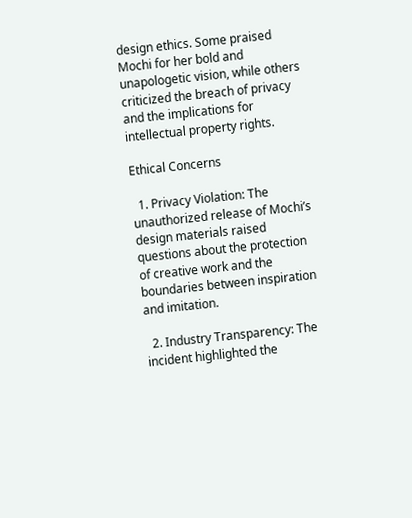design ethics. Some praised Mochi for her bold and unapologetic vision, while others criticized the breach of privacy and the implications for intellectual property rights.

Ethical Concerns

  1. Privacy Violation: The unauthorized release of Mochi’s design materials raised questions about the protection of creative work and the boundaries between inspiration and imitation.

  2. Industry Transparency: The incident highlighted the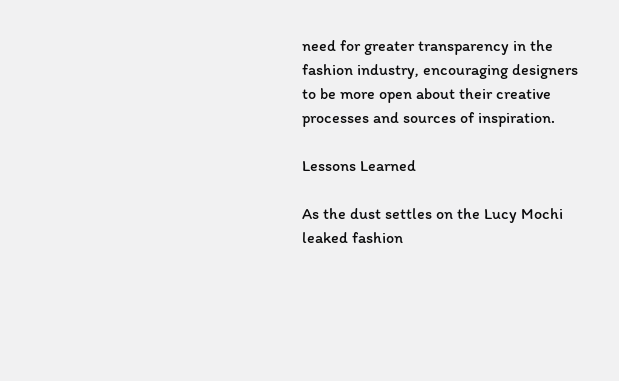need for greater transparency in the fashion industry, encouraging designers to be more open about their creative processes and sources of inspiration.

Lessons Learned

As the dust settles on the Lucy Mochi leaked fashion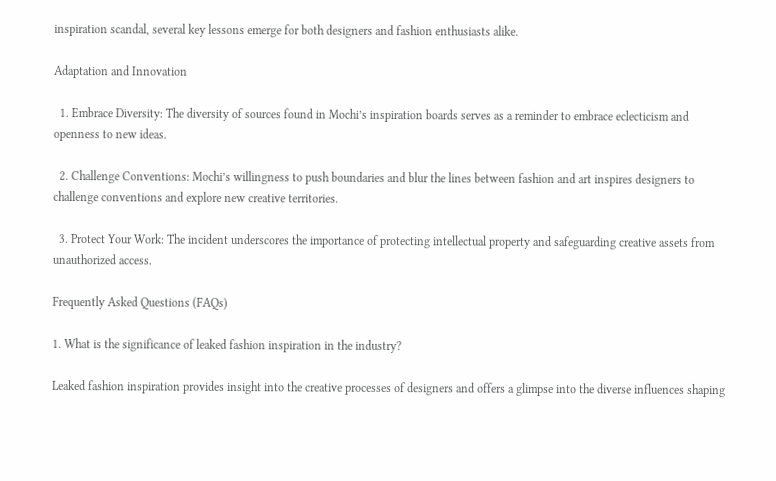inspiration scandal, several key lessons emerge for both designers and fashion enthusiasts alike.

Adaptation and Innovation

  1. Embrace Diversity: The diversity of sources found in Mochi’s inspiration boards serves as a reminder to embrace eclecticism and openness to new ideas.

  2. Challenge Conventions: Mochi’s willingness to push boundaries and blur the lines between fashion and art inspires designers to challenge conventions and explore new creative territories.

  3. Protect Your Work: The incident underscores the importance of protecting intellectual property and safeguarding creative assets from unauthorized access.

Frequently Asked Questions (FAQs)

1. What is the significance of leaked fashion inspiration in the industry?

Leaked fashion inspiration provides insight into the creative processes of designers and offers a glimpse into the diverse influences shaping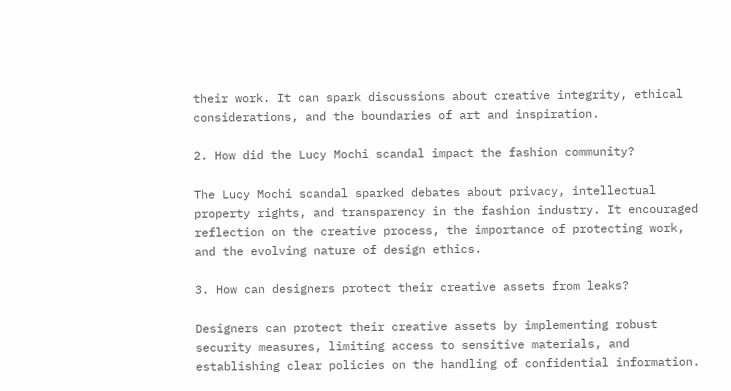their work. It can spark discussions about creative integrity, ethical considerations, and the boundaries of art and inspiration.

2. How did the Lucy Mochi scandal impact the fashion community?

The Lucy Mochi scandal sparked debates about privacy, intellectual property rights, and transparency in the fashion industry. It encouraged reflection on the creative process, the importance of protecting work, and the evolving nature of design ethics.

3. How can designers protect their creative assets from leaks?

Designers can protect their creative assets by implementing robust security measures, limiting access to sensitive materials, and establishing clear policies on the handling of confidential information.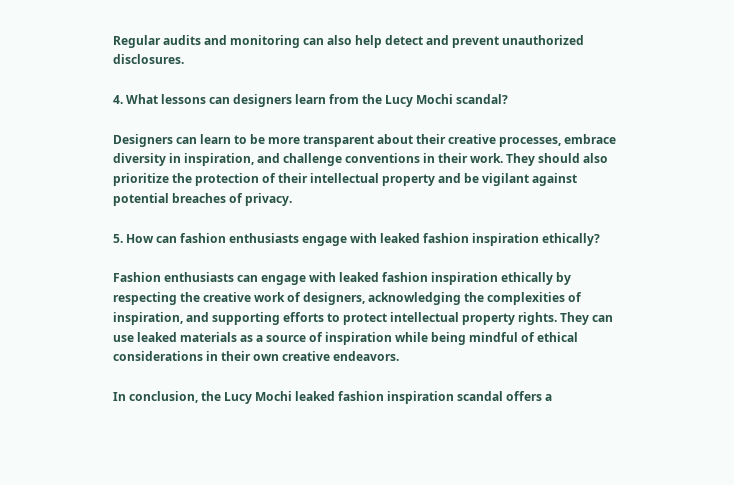Regular audits and monitoring can also help detect and prevent unauthorized disclosures.

4. What lessons can designers learn from the Lucy Mochi scandal?

Designers can learn to be more transparent about their creative processes, embrace diversity in inspiration, and challenge conventions in their work. They should also prioritize the protection of their intellectual property and be vigilant against potential breaches of privacy.

5. How can fashion enthusiasts engage with leaked fashion inspiration ethically?

Fashion enthusiasts can engage with leaked fashion inspiration ethically by respecting the creative work of designers, acknowledging the complexities of inspiration, and supporting efforts to protect intellectual property rights. They can use leaked materials as a source of inspiration while being mindful of ethical considerations in their own creative endeavors.

In conclusion, the Lucy Mochi leaked fashion inspiration scandal offers a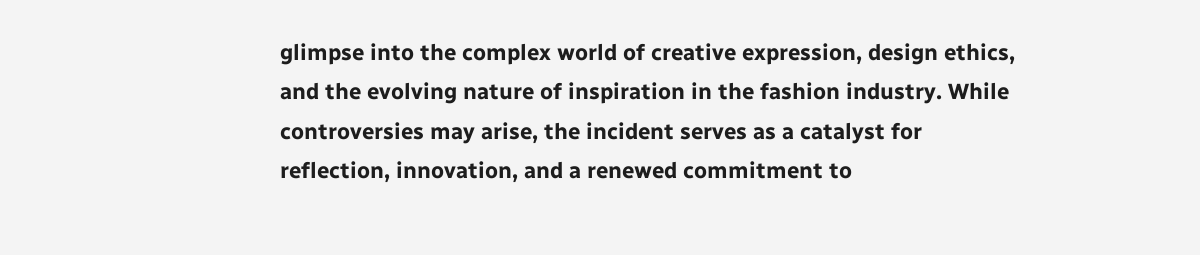glimpse into the complex world of creative expression, design ethics, and the evolving nature of inspiration in the fashion industry. While controversies may arise, the incident serves as a catalyst for reflection, innovation, and a renewed commitment to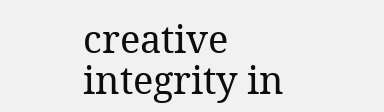creative integrity in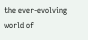the ever-evolving world of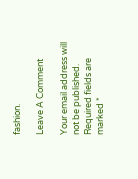fashion.

Leave A Comment

Your email address will not be published. Required fields are marked *